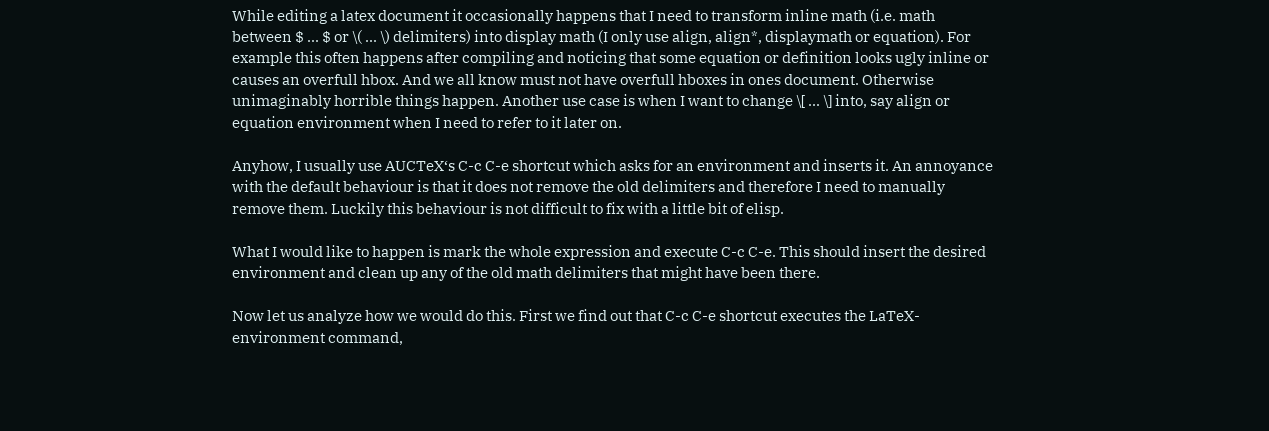While editing a latex document it occasionally happens that I need to transform inline math (i.e. math between $ ... $ or \( ... \) delimiters) into display math (I only use align, align*, displaymath or equation). For example this often happens after compiling and noticing that some equation or definition looks ugly inline or causes an overfull hbox. And we all know must not have overfull hboxes in ones document. Otherwise unimaginably horrible things happen. Another use case is when I want to change \[ ... \] into, say align or equation environment when I need to refer to it later on.

Anyhow, I usually use AUCTeX‘s C-c C-e shortcut which asks for an environment and inserts it. An annoyance with the default behaviour is that it does not remove the old delimiters and therefore I need to manually remove them. Luckily this behaviour is not difficult to fix with a little bit of elisp.

What I would like to happen is mark the whole expression and execute C-c C-e. This should insert the desired environment and clean up any of the old math delimiters that might have been there.

Now let us analyze how we would do this. First we find out that C-c C-e shortcut executes the LaTeX-environment command,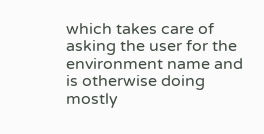which takes care of asking the user for the environment name and is otherwise doing mostly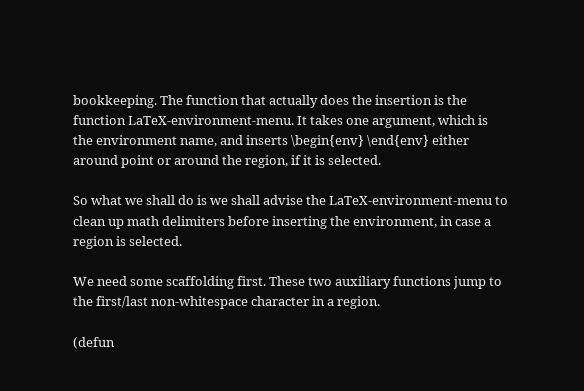bookkeeping. The function that actually does the insertion is the function LaTeX-environment-menu. It takes one argument, which is the environment name, and inserts \begin{env} \end{env} either around point or around the region, if it is selected.

So what we shall do is we shall advise the LaTeX-environment-menu to clean up math delimiters before inserting the environment, in case a region is selected.

We need some scaffolding first. These two auxiliary functions jump to the first/last non-whitespace character in a region.

(defun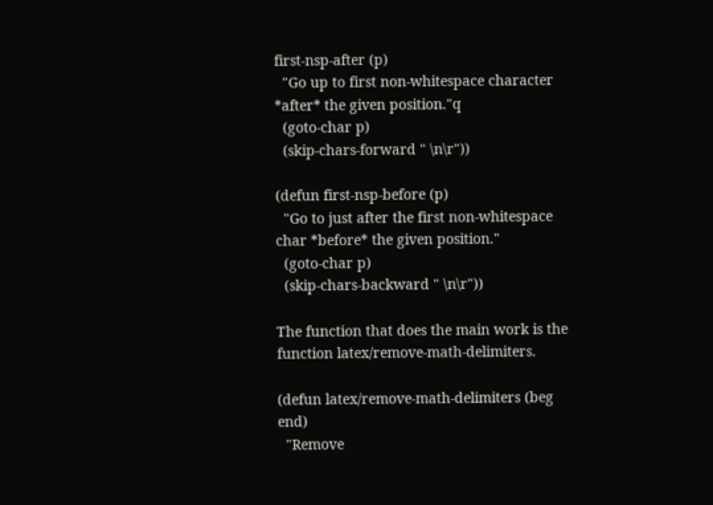first-nsp-after (p)
  "Go up to first non-whitespace character *after* the given position."q
  (goto-char p)
  (skip-chars-forward " \n\r"))

(defun first-nsp-before (p)
  "Go to just after the first non-whitespace char *before* the given position."
  (goto-char p)
  (skip-chars-backward " \n\r"))

The function that does the main work is the function latex/remove-math-delimiters.

(defun latex/remove-math-delimiters (beg end)
  "Remove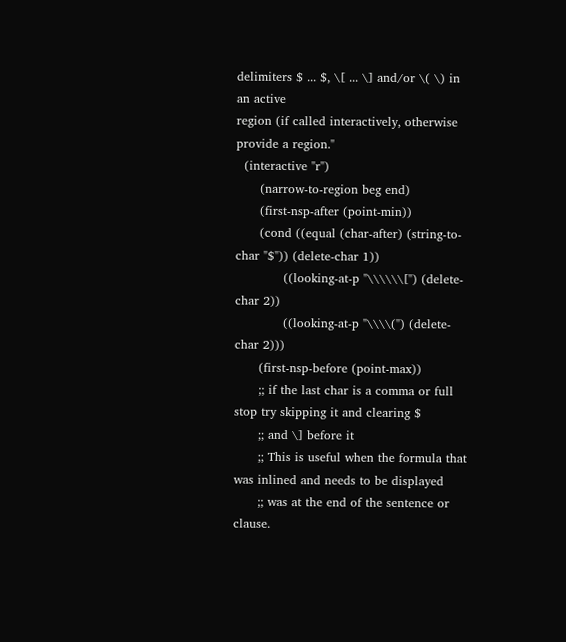delimiters $ ... $, \[ ... \] and/or \( \) in an active
region (if called interactively, otherwise provide a region."
  (interactive "r")
      (narrow-to-region beg end)
      (first-nsp-after (point-min))
      (cond ((equal (char-after) (string-to-char "$")) (delete-char 1))
            ((looking-at-p "\\\\\\[") (delete-char 2))
            ((looking-at-p "\\\\(") (delete-char 2)))
      (first-nsp-before (point-max))
      ;; if the last char is a comma or full stop try skipping it and clearing $
      ;; and \] before it
      ;; This is useful when the formula that was inlined and needs to be displayed
      ;; was at the end of the sentence or clause.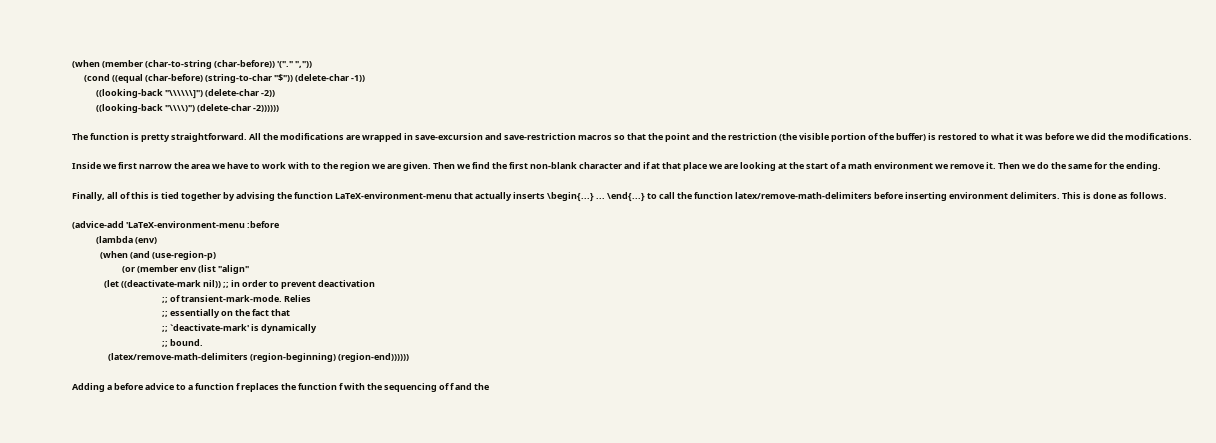(when (member (char-to-string (char-before)) '("." ","))
      (cond ((equal (char-before) (string-to-char "$")) (delete-char -1))
            ((looking-back "\\\\\\]") (delete-char -2))
            ((looking-back "\\\\)") (delete-char -2))))))

The function is pretty straightforward. All the modifications are wrapped in save-excursion and save-restriction macros so that the point and the restriction (the visible portion of the buffer) is restored to what it was before we did the modifications.

Inside we first narrow the area we have to work with to the region we are given. Then we find the first non-blank character and if at that place we are looking at the start of a math environment we remove it. Then we do the same for the ending.

Finally, all of this is tied together by advising the function LaTeX-environment-menu that actually inserts \begin{...} ... \end{...} to call the function latex/remove-math-delimiters before inserting environment delimiters. This is done as follows.

(advice-add 'LaTeX-environment-menu :before
            (lambda (env)
              (when (and (use-region-p)
                         (or (member env (list "align"
                (let ((deactivate-mark nil)) ;; in order to prevent deactivation
                                             ;; of transient-mark-mode. Relies
                                             ;; essentially on the fact that
                                             ;; `deactivate-mark' is dynamically
                                             ;; bound.
                  (latex/remove-math-delimiters (region-beginning) (region-end))))))

Adding a before advice to a function f replaces the function f with the sequencing of f and the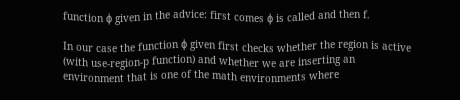function ϕ given in the advice: first comes ϕ is called and then f.

In our case the function ϕ given first checks whether the region is active (with use-region-p function) and whether we are inserting an environment that is one of the math environments where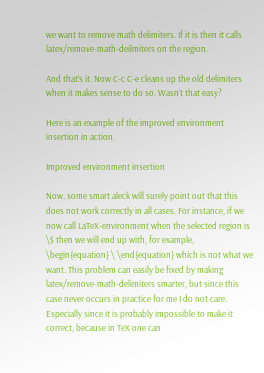we want to remove math delimiters. If it is then it calls latex/remove-math-deilmiters on the region.

And that’s it. Now C-c C-e cleans up the old delimiters when it makes sense to do so. Wasn’t that easy?

Here is an example of the improved environment insertion in action.

Improved environment insertion

Now, some smart aleck will surely point out that this does not work correctly in all cases. For instance, if we now call LaTeX-environment when the selected region is \$ then we will end up with, for example, \begin{equation} \ \end{equation} which is not what we want. This problem can easily be fixed by making latex/remove-math-delimiters smarter, but since this case never occurs in practice for me I do not care. Especially since it is probably impossible to make it correct, because in TeX one can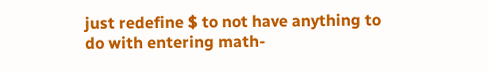just redefine $ to not have anything to do with entering math-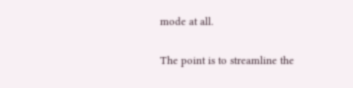mode at all.

The point is to streamline the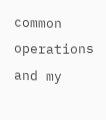common operations and my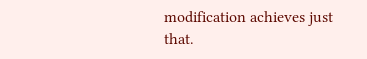modification achieves just that.